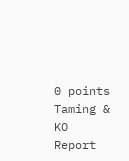0 points    Taming & KO       Report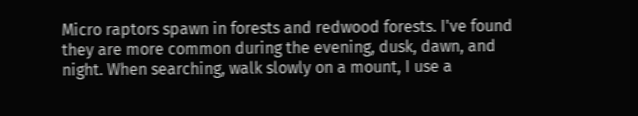Micro raptors spawn in forests and redwood forests. I've found they are more common during the evening, dusk, dawn, and night. When searching, walk slowly on a mount, I use a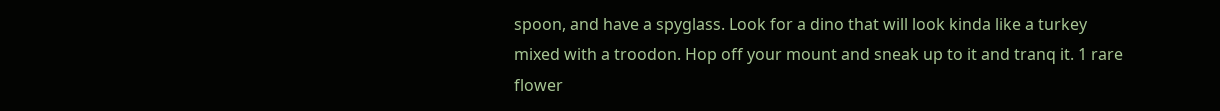spoon, and have a spyglass. Look for a dino that will look kinda like a turkey mixed with a troodon. Hop off your mount and sneak up to it and tranq it. 1 rare flower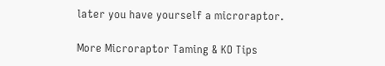later you have yourself a microraptor.

More Microraptor Taming & KO Tips